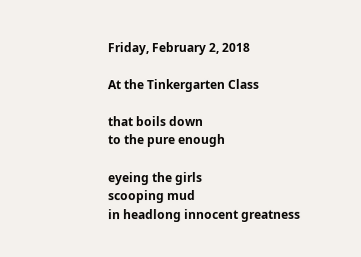Friday, February 2, 2018

At the Tinkergarten Class

that boils down
to the pure enough

eyeing the girls
scooping mud
in headlong innocent greatness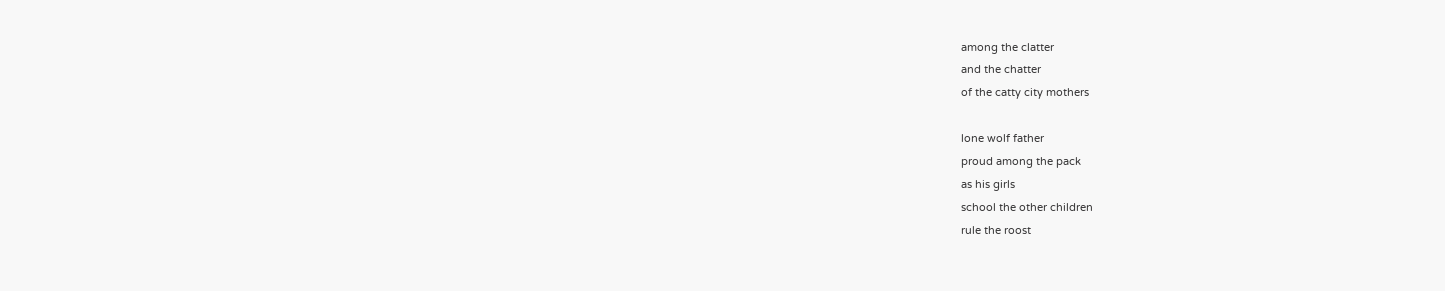among the clatter
and the chatter
of the catty city mothers

lone wolf father
proud among the pack
as his girls
school the other children
rule the roost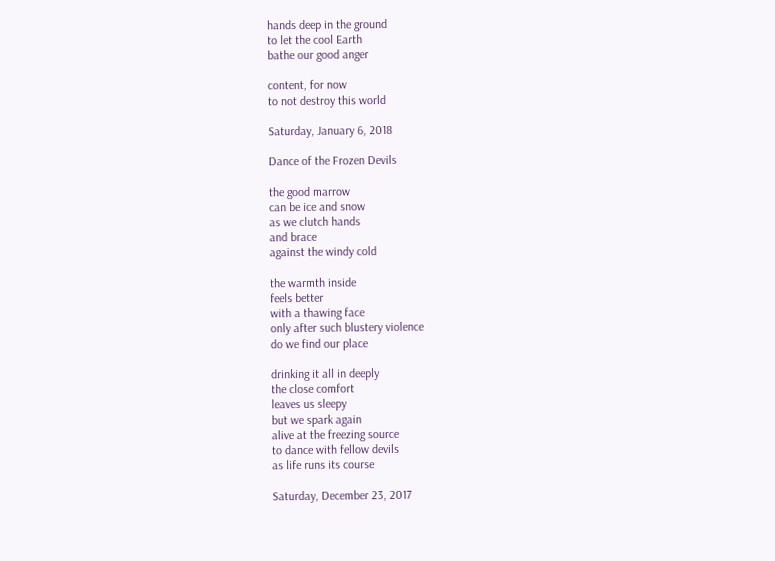hands deep in the ground
to let the cool Earth
bathe our good anger

content, for now
to not destroy this world

Saturday, January 6, 2018

Dance of the Frozen Devils

the good marrow
can be ice and snow
as we clutch hands
and brace
against the windy cold

the warmth inside
feels better
with a thawing face
only after such blustery violence
do we find our place

drinking it all in deeply
the close comfort
leaves us sleepy
but we spark again
alive at the freezing source
to dance with fellow devils
as life runs its course

Saturday, December 23, 2017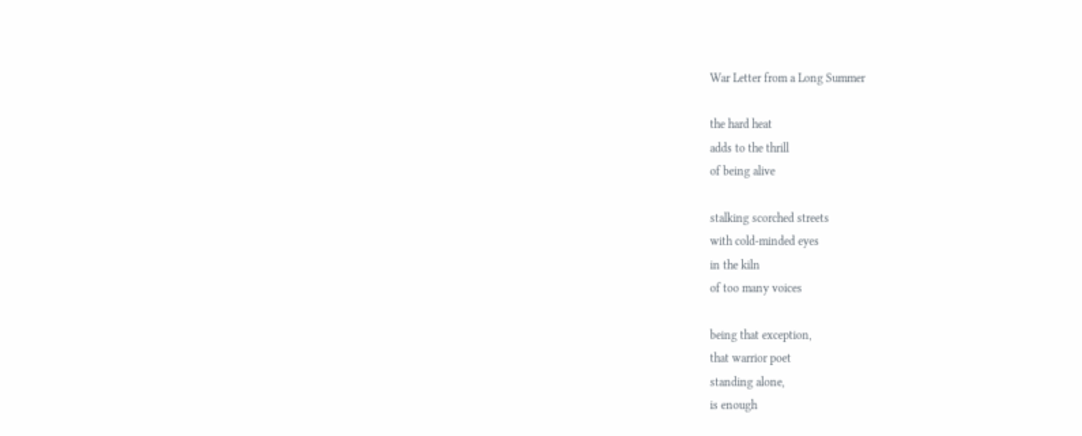War Letter from a Long Summer

the hard heat
adds to the thrill
of being alive

stalking scorched streets
with cold-minded eyes
in the kiln
of too many voices

being that exception,
that warrior poet
standing alone,
is enough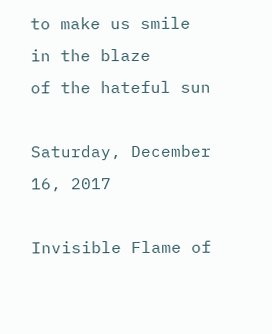to make us smile
in the blaze
of the hateful sun

Saturday, December 16, 2017

Invisible Flame of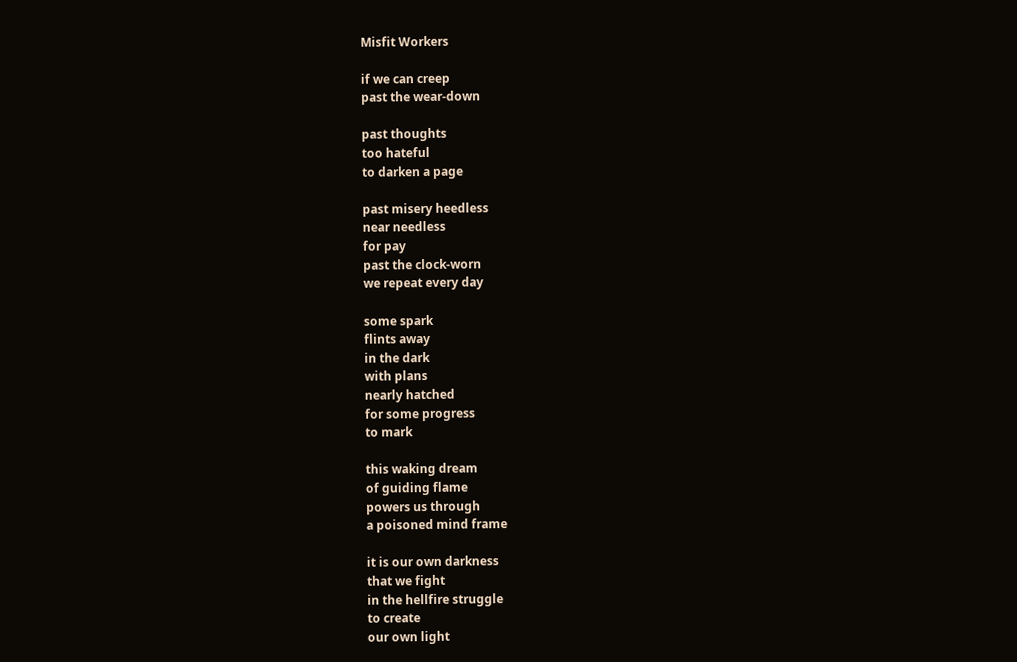Misfit Workers

if we can creep
past the wear-down

past thoughts
too hateful
to darken a page

past misery heedless
near needless
for pay
past the clock-worn
we repeat every day

some spark
flints away
in the dark
with plans
nearly hatched
for some progress
to mark

this waking dream
of guiding flame
powers us through
a poisoned mind frame

it is our own darkness
that we fight
in the hellfire struggle
to create
our own light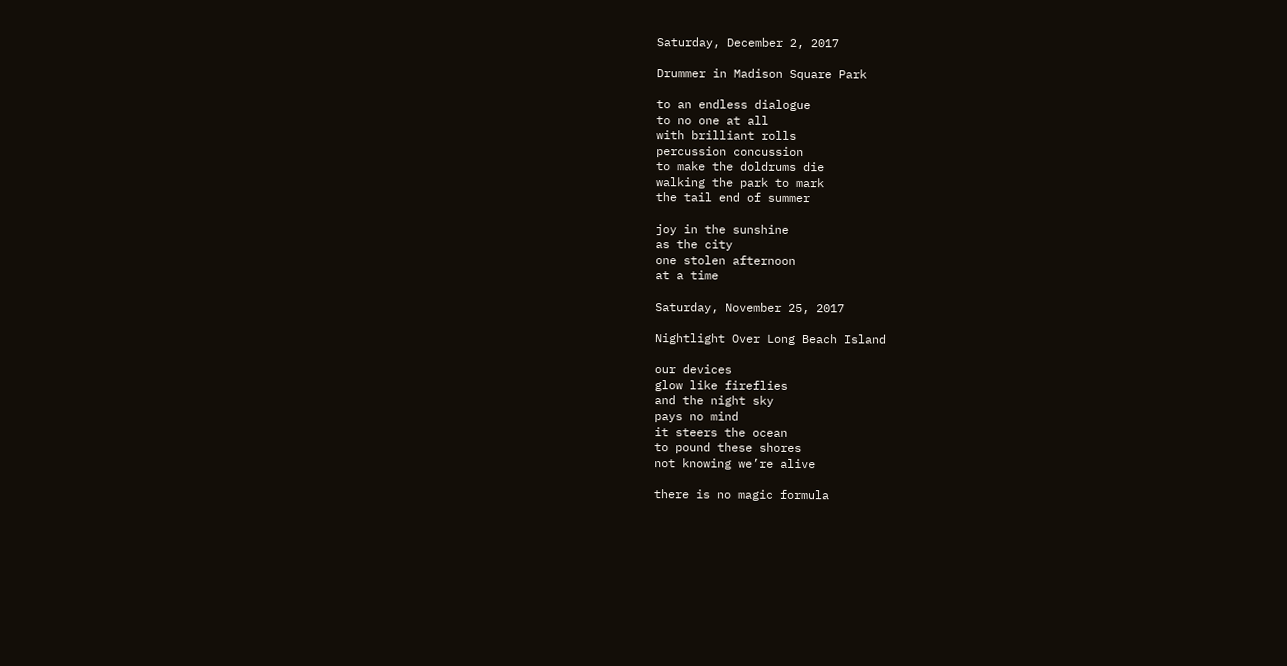Saturday, December 2, 2017

Drummer in Madison Square Park

to an endless dialogue
to no one at all
with brilliant rolls
percussion concussion
to make the doldrums die
walking the park to mark
the tail end of summer

joy in the sunshine
as the city
one stolen afternoon
at a time

Saturday, November 25, 2017

Nightlight Over Long Beach Island

our devices
glow like fireflies
and the night sky
pays no mind
it steers the ocean
to pound these shores
not knowing we’re alive

there is no magic formula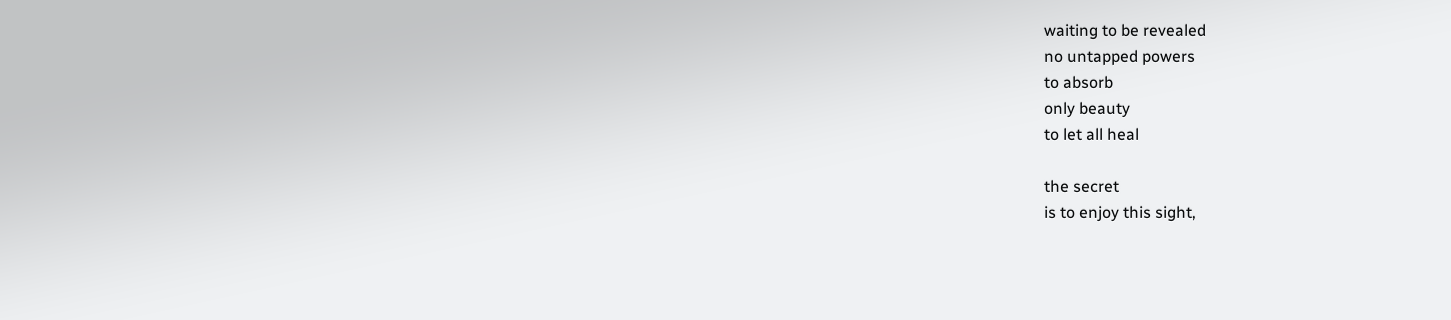waiting to be revealed
no untapped powers
to absorb
only beauty
to let all heal

the secret
is to enjoy this sight,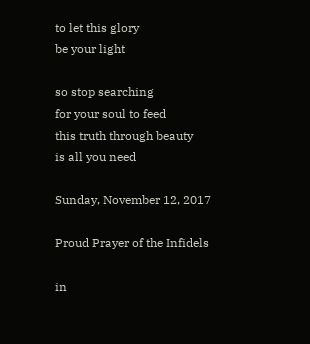to let this glory
be your light

so stop searching
for your soul to feed
this truth through beauty
is all you need

Sunday, November 12, 2017

Proud Prayer of the Infidels

in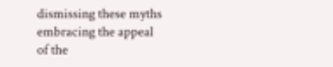dismissing these myths
embracing the appeal
of the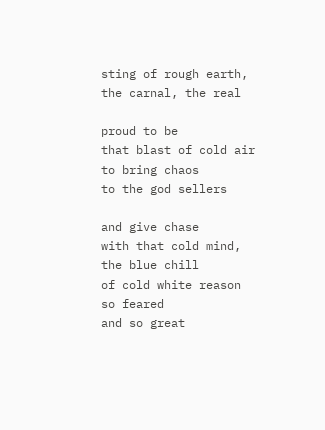sting of rough earth,
the carnal, the real

proud to be
that blast of cold air
to bring chaos
to the god sellers

and give chase
with that cold mind,
the blue chill
of cold white reason
so feared
and so great